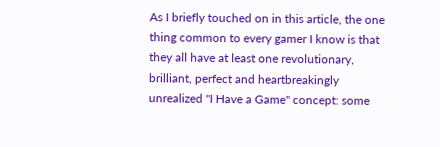As I briefly touched on in this article, the one thing common to every gamer I know is that they all have at least one revolutionary, brilliant, perfect and heartbreakingly unrealized "I Have a Game" concept: some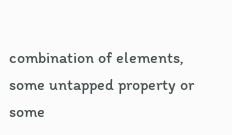combination of elements, some untapped property or some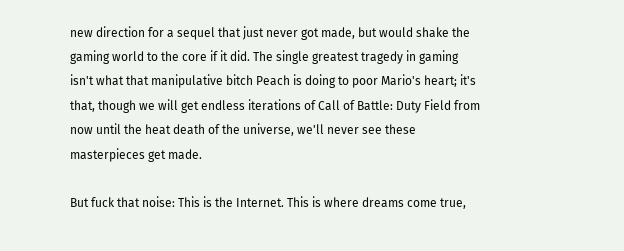new direction for a sequel that just never got made, but would shake the gaming world to the core if it did. The single greatest tragedy in gaming isn't what that manipulative bitch Peach is doing to poor Mario's heart; it's that, though we will get endless iterations of Call of Battle: Duty Field from now until the heat death of the universe, we'll never see these masterpieces get made.

But fuck that noise: This is the Internet. This is where dreams come true,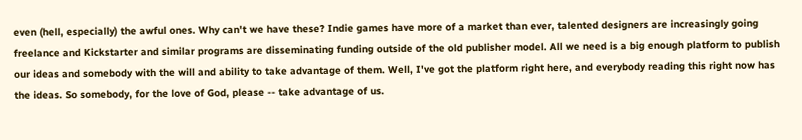even (hell, especially) the awful ones. Why can't we have these? Indie games have more of a market than ever, talented designers are increasingly going freelance and Kickstarter and similar programs are disseminating funding outside of the old publisher model. All we need is a big enough platform to publish our ideas and somebody with the will and ability to take advantage of them. Well, I've got the platform right here, and everybody reading this right now has the ideas. So somebody, for the love of God, please -- take advantage of us.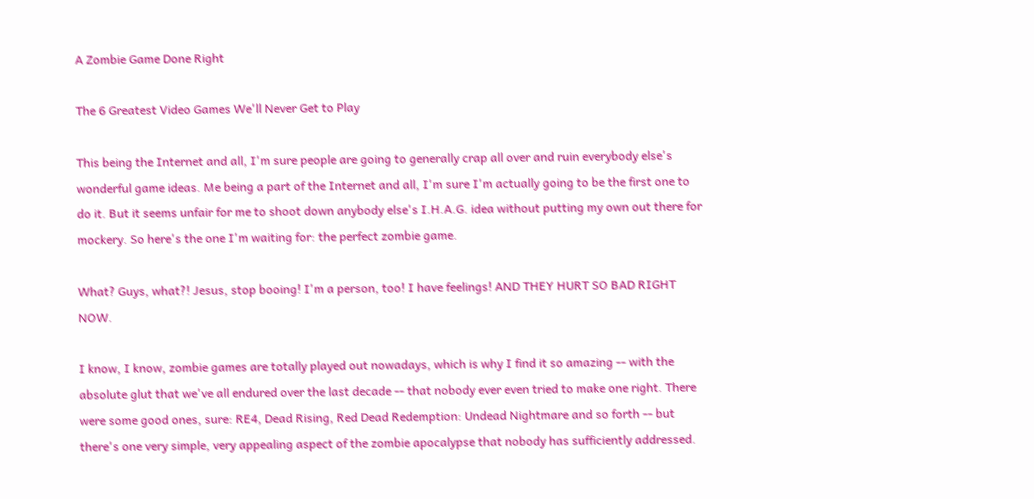A Zombie Game Done Right

The 6 Greatest Video Games We'll Never Get to Play

This being the Internet and all, I'm sure people are going to generally crap all over and ruin everybody else's wonderful game ideas. Me being a part of the Internet and all, I'm sure I'm actually going to be the first one to do it. But it seems unfair for me to shoot down anybody else's I.H.A.G. idea without putting my own out there for mockery. So here's the one I'm waiting for: the perfect zombie game.

What? Guys, what?! Jesus, stop booing! I'm a person, too! I have feelings! AND THEY HURT SO BAD RIGHT NOW.

I know, I know, zombie games are totally played out nowadays, which is why I find it so amazing -- with the absolute glut that we've all endured over the last decade -- that nobody ever even tried to make one right. There were some good ones, sure: RE4, Dead Rising, Red Dead Redemption: Undead Nightmare and so forth -- but there's one very simple, very appealing aspect of the zombie apocalypse that nobody has sufficiently addressed.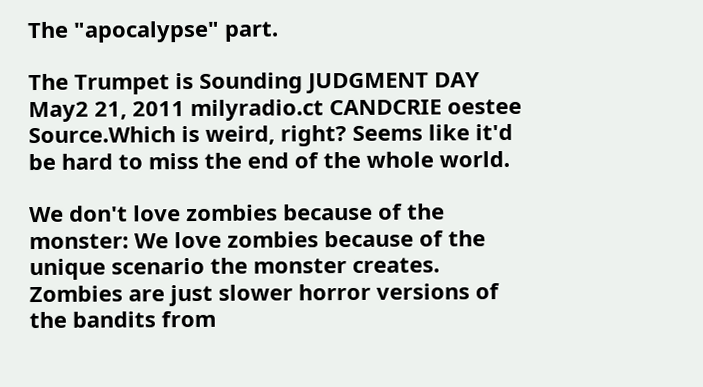The "apocalypse" part.

The Trumpet is Sounding JUDGMENT DAY May2 21, 2011 milyradio.ct CANDCRIE oestee
Source.Which is weird, right? Seems like it'd be hard to miss the end of the whole world.

We don't love zombies because of the monster: We love zombies because of the unique scenario the monster creates. Zombies are just slower horror versions of the bandits from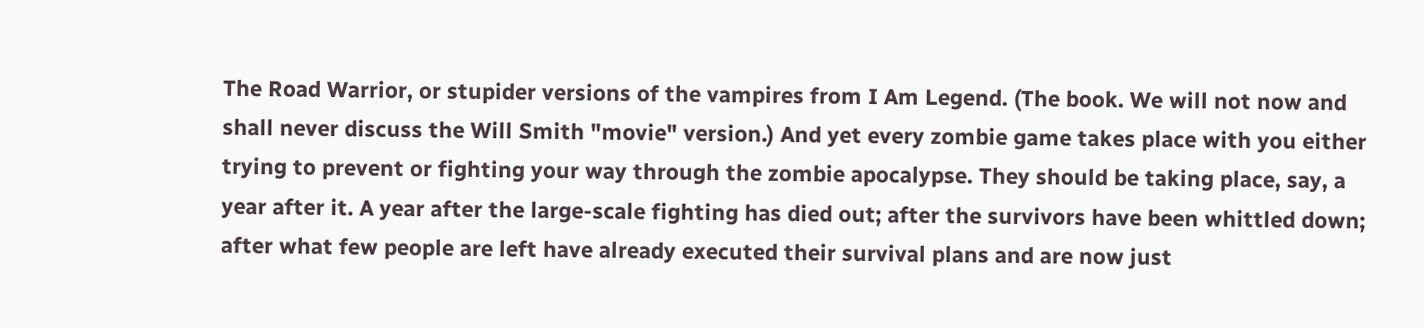The Road Warrior, or stupider versions of the vampires from I Am Legend. (The book. We will not now and shall never discuss the Will Smith "movie" version.) And yet every zombie game takes place with you either trying to prevent or fighting your way through the zombie apocalypse. They should be taking place, say, a year after it. A year after the large-scale fighting has died out; after the survivors have been whittled down; after what few people are left have already executed their survival plans and are now just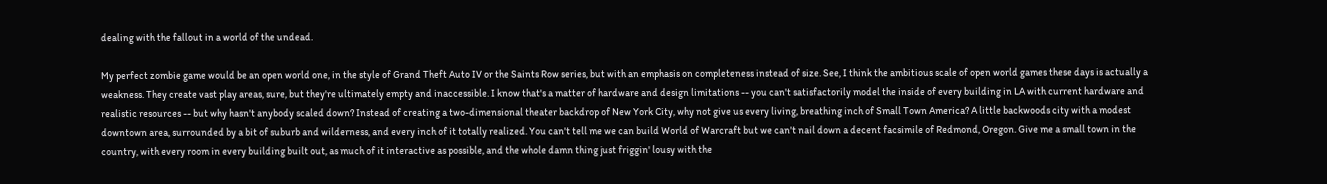dealing with the fallout in a world of the undead.

My perfect zombie game would be an open world one, in the style of Grand Theft Auto IV or the Saints Row series, but with an emphasis on completeness instead of size. See, I think the ambitious scale of open world games these days is actually a weakness. They create vast play areas, sure, but they're ultimately empty and inaccessible. I know that's a matter of hardware and design limitations -- you can't satisfactorily model the inside of every building in LA with current hardware and realistic resources -- but why hasn't anybody scaled down? Instead of creating a two-dimensional theater backdrop of New York City, why not give us every living, breathing inch of Small Town America? A little backwoods city with a modest downtown area, surrounded by a bit of suburb and wilderness, and every inch of it totally realized. You can't tell me we can build World of Warcraft but we can't nail down a decent facsimile of Redmond, Oregon. Give me a small town in the country, with every room in every building built out, as much of it interactive as possible, and the whole damn thing just friggin' lousy with the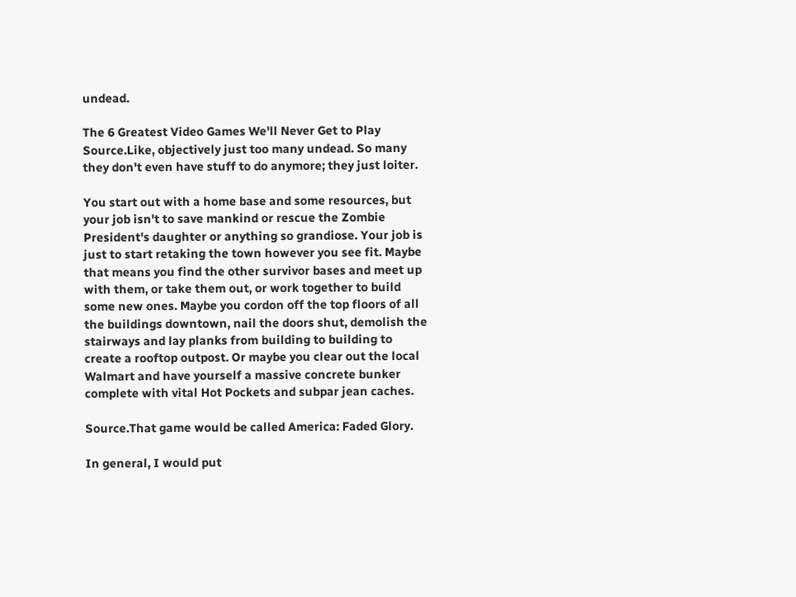undead.

The 6 Greatest Video Games We'll Never Get to Play
Source.Like, objectively just too many undead. So many they don't even have stuff to do anymore; they just loiter.

You start out with a home base and some resources, but your job isn't to save mankind or rescue the Zombie President's daughter or anything so grandiose. Your job is just to start retaking the town however you see fit. Maybe that means you find the other survivor bases and meet up with them, or take them out, or work together to build some new ones. Maybe you cordon off the top floors of all the buildings downtown, nail the doors shut, demolish the stairways and lay planks from building to building to create a rooftop outpost. Or maybe you clear out the local Walmart and have yourself a massive concrete bunker complete with vital Hot Pockets and subpar jean caches.

Source.That game would be called America: Faded Glory.

In general, I would put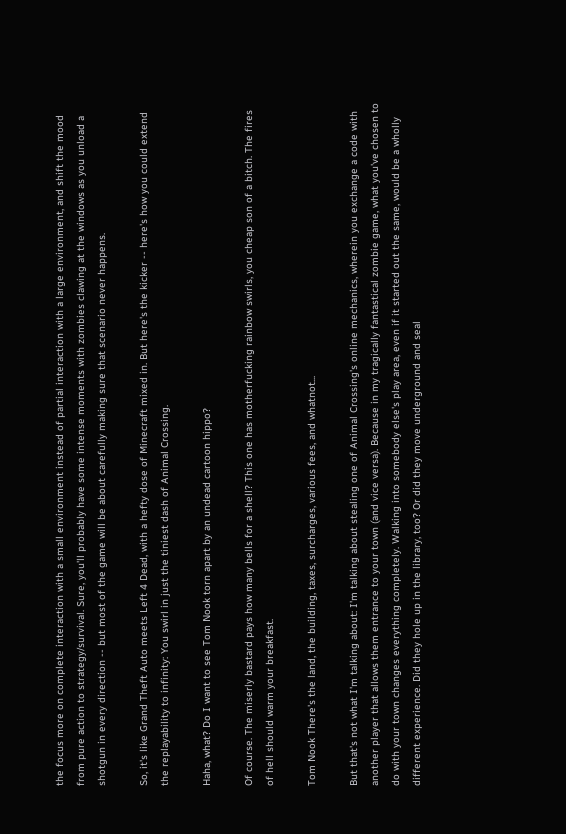the focus more on complete interaction with a small environment instead of partial interaction with a large environment, and shift the mood from pure action to strategy/survival. Sure, you'll probably have some intense moments with zombies clawing at the windows as you unload a shotgun in every direction -- but most of the game will be about carefully making sure that scenario never happens.

So, it's like Grand Theft Auto meets Left 4 Dead, with a hefty dose of Minecraft mixed in. But here's the kicker -- here's how you could extend the replayability to infinity: You swirl in just the tiniest dash of Animal Crossing.

Haha, what? Do I want to see Tom Nook torn apart by an undead cartoon hippo?

Of course. The miserly bastard pays how many bells for a shell? This one has motherfucking rainbow swirls, you cheap son of a bitch. The fires of hell should warm your breakfast.

Tom Nook There's the land, the building, taxes, surcharges, various fees, and whatnot...

But that's not what I'm talking about: I'm talking about stealing one of Animal Crossing's online mechanics, wherein you exchange a code with another player that allows them entrance to your town (and vice versa). Because in my tragically fantastical zombie game, what you've chosen to do with your town changes everything completely. Walking into somebody else's play area, even if it started out the same, would be a wholly different experience. Did they hole up in the library, too? Or did they move underground and seal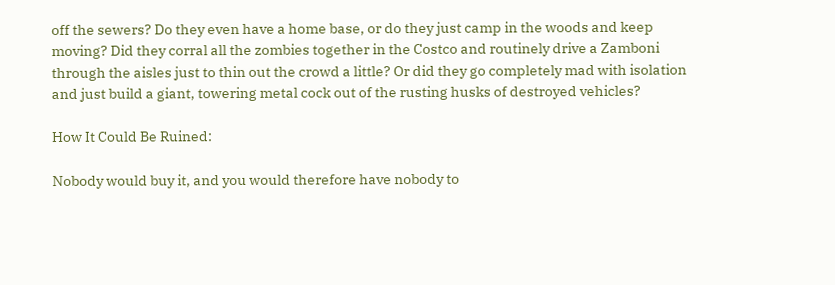off the sewers? Do they even have a home base, or do they just camp in the woods and keep moving? Did they corral all the zombies together in the Costco and routinely drive a Zamboni through the aisles just to thin out the crowd a little? Or did they go completely mad with isolation and just build a giant, towering metal cock out of the rusting husks of destroyed vehicles?

How It Could Be Ruined:

Nobody would buy it, and you would therefore have nobody to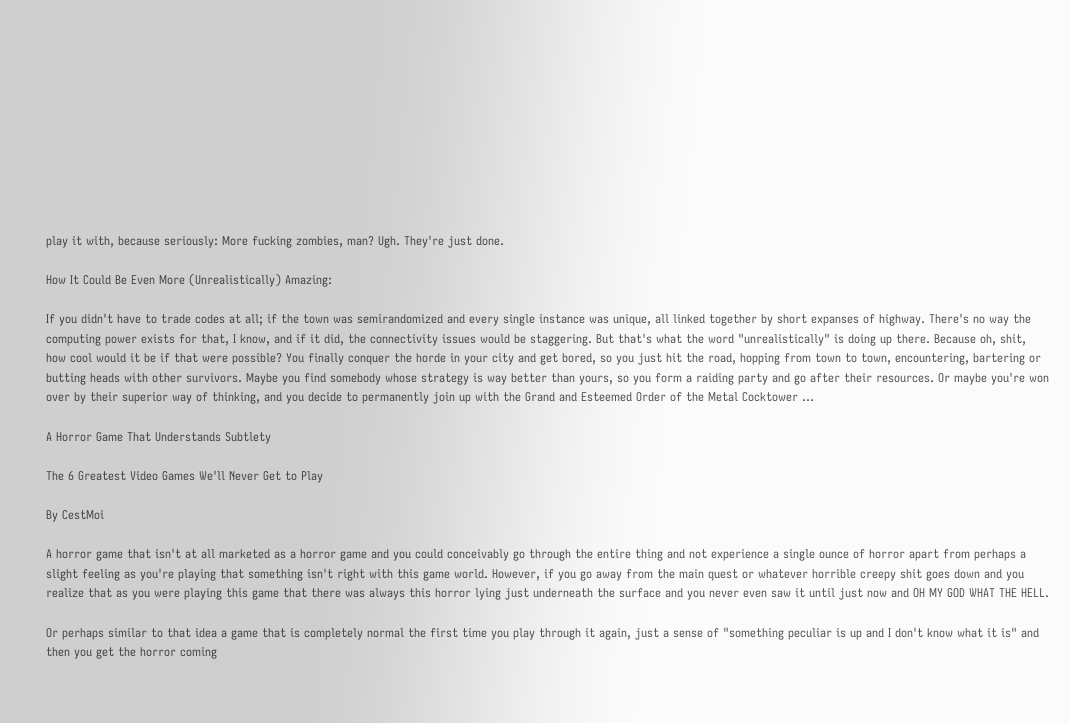play it with, because seriously: More fucking zombies, man? Ugh. They're just done.

How It Could Be Even More (Unrealistically) Amazing:

If you didn't have to trade codes at all; if the town was semirandomized and every single instance was unique, all linked together by short expanses of highway. There's no way the computing power exists for that, I know, and if it did, the connectivity issues would be staggering. But that's what the word "unrealistically" is doing up there. Because oh, shit, how cool would it be if that were possible? You finally conquer the horde in your city and get bored, so you just hit the road, hopping from town to town, encountering, bartering or butting heads with other survivors. Maybe you find somebody whose strategy is way better than yours, so you form a raiding party and go after their resources. Or maybe you're won over by their superior way of thinking, and you decide to permanently join up with the Grand and Esteemed Order of the Metal Cocktower ...

A Horror Game That Understands Subtlety

The 6 Greatest Video Games We'll Never Get to Play

By CestMoi

A horror game that isn't at all marketed as a horror game and you could conceivably go through the entire thing and not experience a single ounce of horror apart from perhaps a slight feeling as you're playing that something isn't right with this game world. However, if you go away from the main quest or whatever horrible creepy shit goes down and you realize that as you were playing this game that there was always this horror lying just underneath the surface and you never even saw it until just now and OH MY GOD WHAT THE HELL.

Or perhaps similar to that idea a game that is completely normal the first time you play through it again, just a sense of "something peculiar is up and I don't know what it is" and then you get the horror coming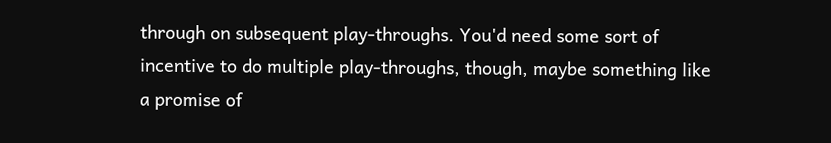through on subsequent play-throughs. You'd need some sort of incentive to do multiple play-throughs, though, maybe something like a promise of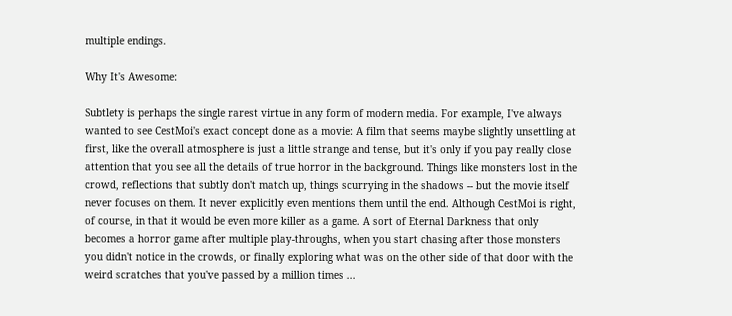multiple endings.

Why It's Awesome:

Subtlety is perhaps the single rarest virtue in any form of modern media. For example, I've always wanted to see CestMoi's exact concept done as a movie: A film that seems maybe slightly unsettling at first, like the overall atmosphere is just a little strange and tense, but it's only if you pay really close attention that you see all the details of true horror in the background. Things like monsters lost in the crowd, reflections that subtly don't match up, things scurrying in the shadows -- but the movie itself never focuses on them. It never explicitly even mentions them until the end. Although CestMoi is right, of course, in that it would be even more killer as a game. A sort of Eternal Darkness that only becomes a horror game after multiple play-throughs, when you start chasing after those monsters you didn't notice in the crowds, or finally exploring what was on the other side of that door with the weird scratches that you've passed by a million times ...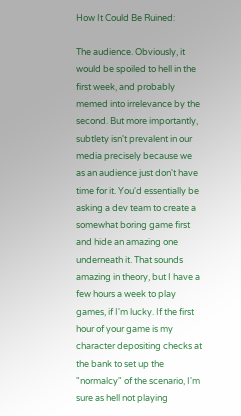How It Could Be Ruined:

The audience. Obviously, it would be spoiled to hell in the first week, and probably memed into irrelevance by the second. But more importantly, subtlety isn't prevalent in our media precisely because we as an audience just don't have time for it. You'd essentially be asking a dev team to create a somewhat boring game first and hide an amazing one underneath it. That sounds amazing in theory, but I have a few hours a week to play games, if I'm lucky. If the first hour of your game is my character depositing checks at the bank to set up the "normalcy" of the scenario, I'm sure as hell not playing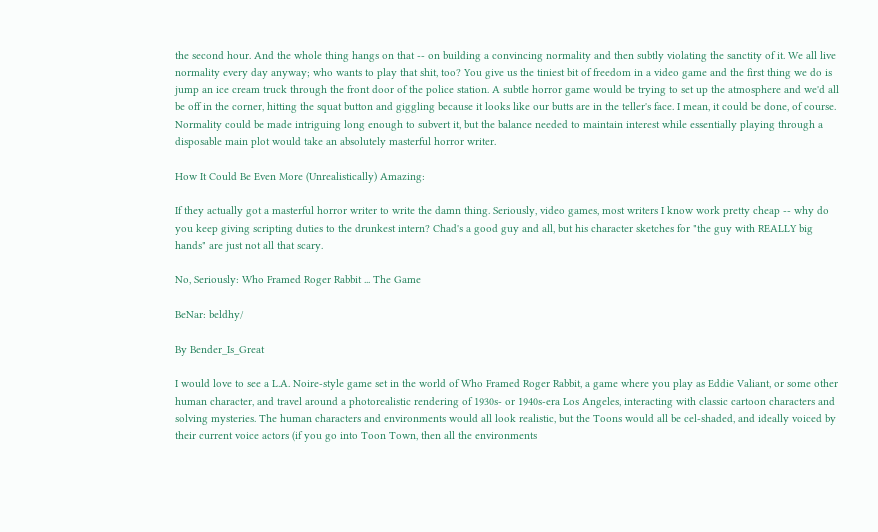the second hour. And the whole thing hangs on that -- on building a convincing normality and then subtly violating the sanctity of it. We all live normality every day anyway; who wants to play that shit, too? You give us the tiniest bit of freedom in a video game and the first thing we do is jump an ice cream truck through the front door of the police station. A subtle horror game would be trying to set up the atmosphere and we'd all be off in the corner, hitting the squat button and giggling because it looks like our butts are in the teller's face. I mean, it could be done, of course. Normality could be made intriguing long enough to subvert it, but the balance needed to maintain interest while essentially playing through a disposable main plot would take an absolutely masterful horror writer.

How It Could Be Even More (Unrealistically) Amazing:

If they actually got a masterful horror writer to write the damn thing. Seriously, video games, most writers I know work pretty cheap -- why do you keep giving scripting duties to the drunkest intern? Chad's a good guy and all, but his character sketches for "the guy with REALLY big hands" are just not all that scary.

No, Seriously: Who Framed Roger Rabbit ... The Game

BeNar: beldhy/

By Bender_Is_Great

I would love to see a L.A. Noire-style game set in the world of Who Framed Roger Rabbit, a game where you play as Eddie Valiant, or some other human character, and travel around a photorealistic rendering of 1930s- or 1940s-era Los Angeles, interacting with classic cartoon characters and solving mysteries. The human characters and environments would all look realistic, but the Toons would all be cel-shaded, and ideally voiced by their current voice actors (if you go into Toon Town, then all the environments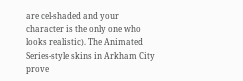are cel-shaded and your character is the only one who looks realistic). The Animated Series-style skins in Arkham City prove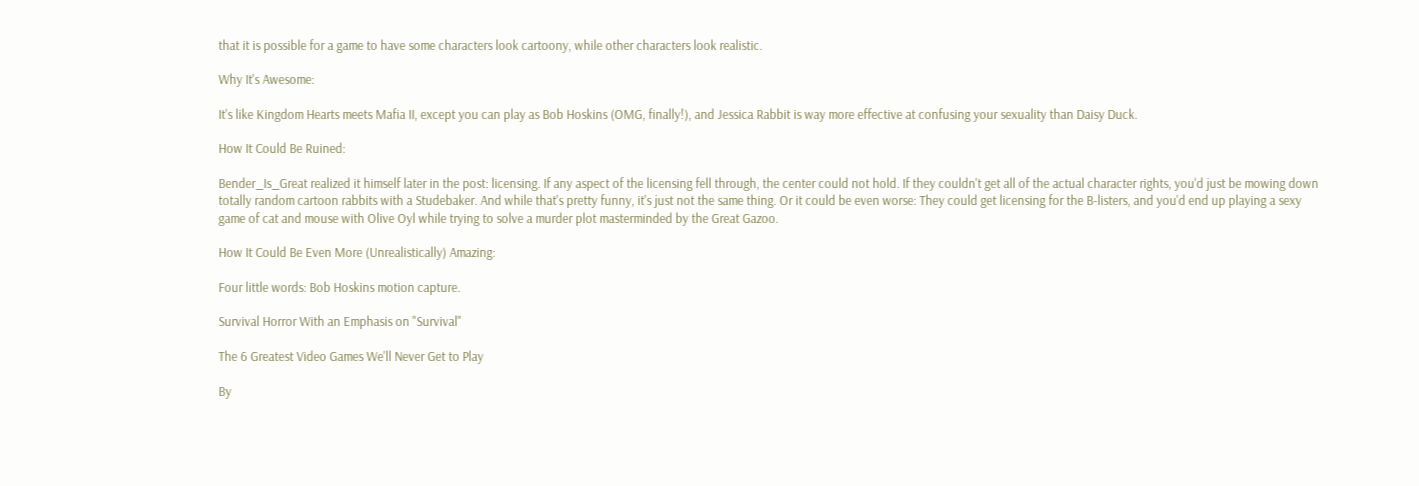that it is possible for a game to have some characters look cartoony, while other characters look realistic.

Why It's Awesome:

It's like Kingdom Hearts meets Mafia II, except you can play as Bob Hoskins (OMG, finally!), and Jessica Rabbit is way more effective at confusing your sexuality than Daisy Duck.

How It Could Be Ruined:

Bender_Is_Great realized it himself later in the post: licensing. If any aspect of the licensing fell through, the center could not hold. If they couldn't get all of the actual character rights, you'd just be mowing down totally random cartoon rabbits with a Studebaker. And while that's pretty funny, it's just not the same thing. Or it could be even worse: They could get licensing for the B-listers, and you'd end up playing a sexy game of cat and mouse with Olive Oyl while trying to solve a murder plot masterminded by the Great Gazoo.

How It Could Be Even More (Unrealistically) Amazing:

Four little words: Bob Hoskins motion capture.

Survival Horror With an Emphasis on "Survival"

The 6 Greatest Video Games We'll Never Get to Play

By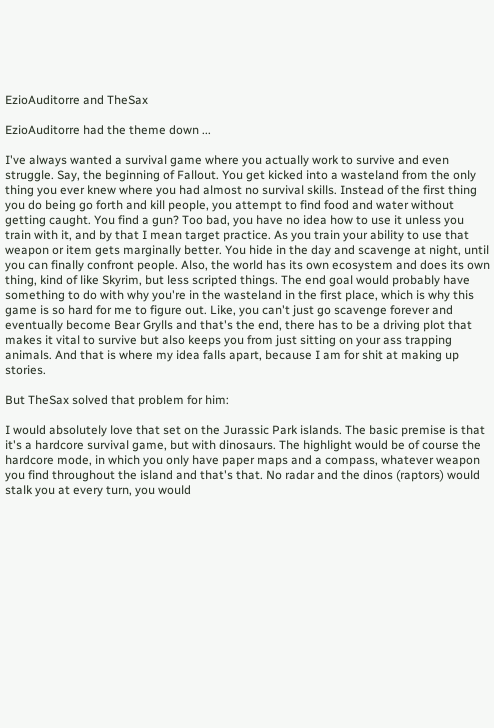EzioAuditorre and TheSax

EzioAuditorre had the theme down ...

I've always wanted a survival game where you actually work to survive and even struggle. Say, the beginning of Fallout. You get kicked into a wasteland from the only thing you ever knew where you had almost no survival skills. Instead of the first thing you do being go forth and kill people, you attempt to find food and water without getting caught. You find a gun? Too bad, you have no idea how to use it unless you train with it, and by that I mean target practice. As you train your ability to use that weapon or item gets marginally better. You hide in the day and scavenge at night, until you can finally confront people. Also, the world has its own ecosystem and does its own thing, kind of like Skyrim, but less scripted things. The end goal would probably have something to do with why you're in the wasteland in the first place, which is why this game is so hard for me to figure out. Like, you can't just go scavenge forever and eventually become Bear Grylls and that's the end, there has to be a driving plot that makes it vital to survive but also keeps you from just sitting on your ass trapping animals. And that is where my idea falls apart, because I am for shit at making up stories.

But TheSax solved that problem for him:

I would absolutely love that set on the Jurassic Park islands. The basic premise is that it's a hardcore survival game, but with dinosaurs. The highlight would be of course the hardcore mode, in which you only have paper maps and a compass, whatever weapon you find throughout the island and that's that. No radar and the dinos (raptors) would stalk you at every turn, you would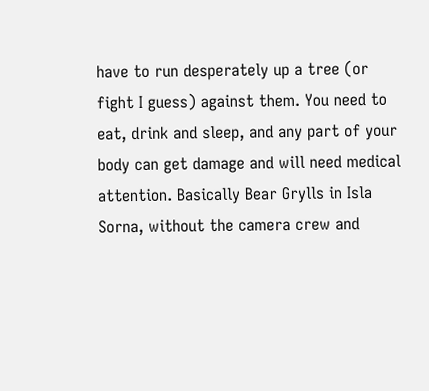have to run desperately up a tree (or fight I guess) against them. You need to eat, drink and sleep, and any part of your body can get damage and will need medical attention. Basically Bear Grylls in Isla Sorna, without the camera crew and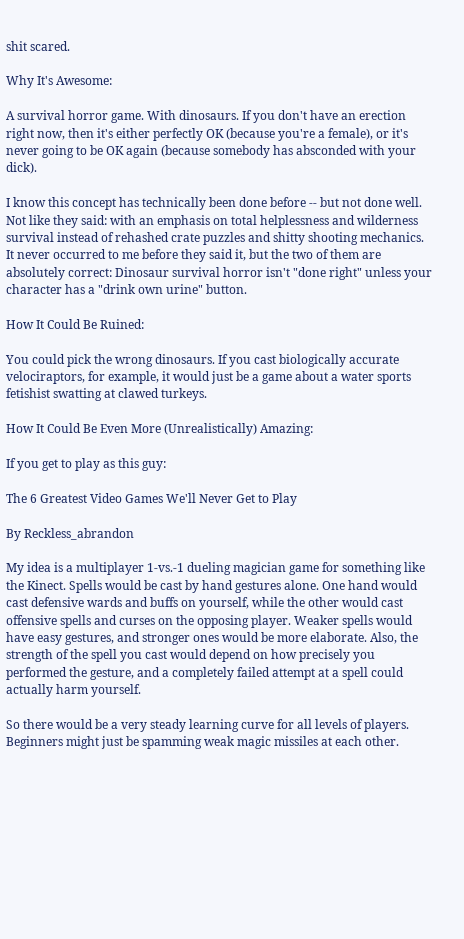shit scared.

Why It's Awesome:

A survival horror game. With dinosaurs. If you don't have an erection right now, then it's either perfectly OK (because you're a female), or it's never going to be OK again (because somebody has absconded with your dick).

I know this concept has technically been done before -- but not done well. Not like they said: with an emphasis on total helplessness and wilderness survival instead of rehashed crate puzzles and shitty shooting mechanics. It never occurred to me before they said it, but the two of them are absolutely correct: Dinosaur survival horror isn't "done right" unless your character has a "drink own urine" button.

How It Could Be Ruined:

You could pick the wrong dinosaurs. If you cast biologically accurate velociraptors, for example, it would just be a game about a water sports fetishist swatting at clawed turkeys.

How It Could Be Even More (Unrealistically) Amazing:

If you get to play as this guy:

The 6 Greatest Video Games We'll Never Get to Play

By Reckless_abrandon

My idea is a multiplayer 1-vs.-1 dueling magician game for something like the Kinect. Spells would be cast by hand gestures alone. One hand would cast defensive wards and buffs on yourself, while the other would cast offensive spells and curses on the opposing player. Weaker spells would have easy gestures, and stronger ones would be more elaborate. Also, the strength of the spell you cast would depend on how precisely you performed the gesture, and a completely failed attempt at a spell could actually harm yourself.

So there would be a very steady learning curve for all levels of players. Beginners might just be spamming weak magic missiles at each other.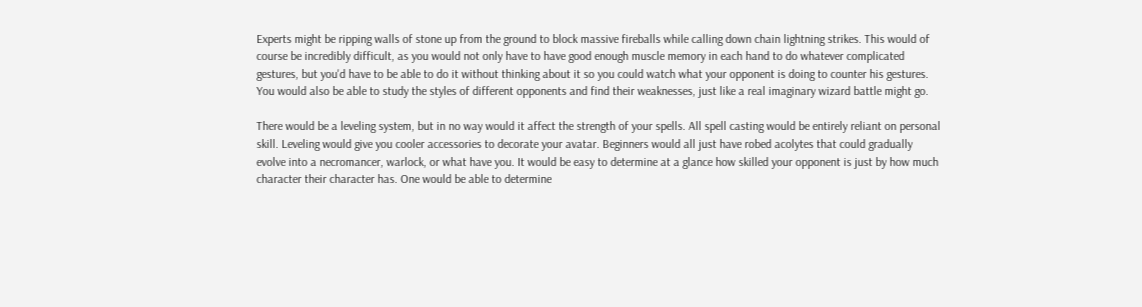Experts might be ripping walls of stone up from the ground to block massive fireballs while calling down chain lightning strikes. This would of course be incredibly difficult, as you would not only have to have good enough muscle memory in each hand to do whatever complicated gestures, but you'd have to be able to do it without thinking about it so you could watch what your opponent is doing to counter his gestures. You would also be able to study the styles of different opponents and find their weaknesses, just like a real imaginary wizard battle might go.

There would be a leveling system, but in no way would it affect the strength of your spells. All spell casting would be entirely reliant on personal skill. Leveling would give you cooler accessories to decorate your avatar. Beginners would all just have robed acolytes that could gradually evolve into a necromancer, warlock, or what have you. It would be easy to determine at a glance how skilled your opponent is just by how much character their character has. One would be able to determine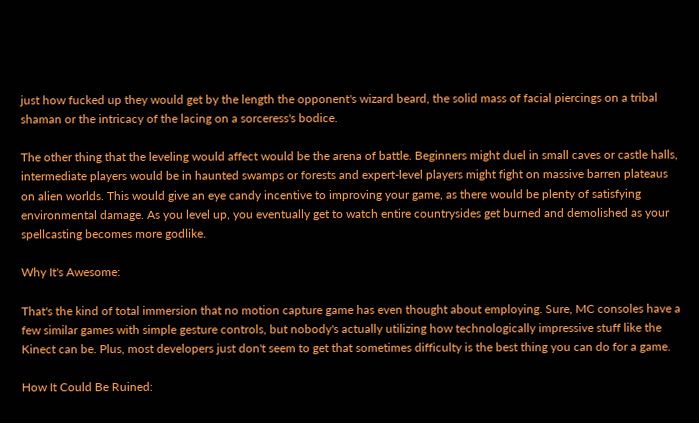just how fucked up they would get by the length the opponent's wizard beard, the solid mass of facial piercings on a tribal shaman or the intricacy of the lacing on a sorceress's bodice.

The other thing that the leveling would affect would be the arena of battle. Beginners might duel in small caves or castle halls, intermediate players would be in haunted swamps or forests and expert-level players might fight on massive barren plateaus on alien worlds. This would give an eye candy incentive to improving your game, as there would be plenty of satisfying environmental damage. As you level up, you eventually get to watch entire countrysides get burned and demolished as your spellcasting becomes more godlike.

Why It's Awesome:

That's the kind of total immersion that no motion capture game has even thought about employing. Sure, MC consoles have a few similar games with simple gesture controls, but nobody's actually utilizing how technologically impressive stuff like the Kinect can be. Plus, most developers just don't seem to get that sometimes difficulty is the best thing you can do for a game.

How It Could Be Ruined: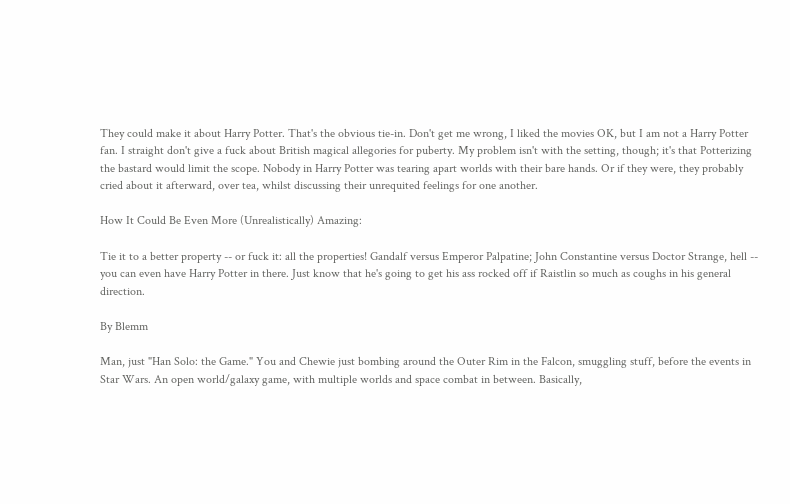They could make it about Harry Potter. That's the obvious tie-in. Don't get me wrong, I liked the movies OK, but I am not a Harry Potter fan. I straight don't give a fuck about British magical allegories for puberty. My problem isn't with the setting, though; it's that Potterizing the bastard would limit the scope. Nobody in Harry Potter was tearing apart worlds with their bare hands. Or if they were, they probably cried about it afterward, over tea, whilst discussing their unrequited feelings for one another.

How It Could Be Even More (Unrealistically) Amazing:

Tie it to a better property -- or fuck it: all the properties! Gandalf versus Emperor Palpatine; John Constantine versus Doctor Strange, hell -- you can even have Harry Potter in there. Just know that he's going to get his ass rocked off if Raistlin so much as coughs in his general direction.

By Blemm

Man, just "Han Solo: the Game." You and Chewie just bombing around the Outer Rim in the Falcon, smuggling stuff, before the events in Star Wars. An open world/galaxy game, with multiple worlds and space combat in between. Basically,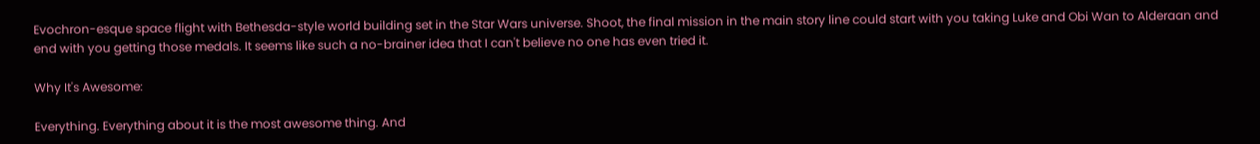Evochron-esque space flight with Bethesda-style world building set in the Star Wars universe. Shoot, the final mission in the main story line could start with you taking Luke and Obi Wan to Alderaan and end with you getting those medals. It seems like such a no-brainer idea that I can't believe no one has even tried it.

Why It's Awesome:

Everything. Everything about it is the most awesome thing. And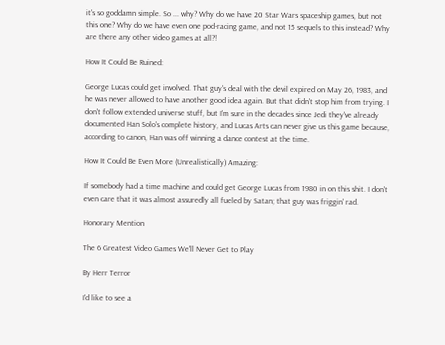it's so goddamn simple. So ... why? Why do we have 20 Star Wars spaceship games, but not this one? Why do we have even one pod-racing game, and not 15 sequels to this instead? Why are there any other video games at all?!

How It Could Be Ruined:

George Lucas could get involved. That guy's deal with the devil expired on May 26, 1983, and he was never allowed to have another good idea again. But that didn't stop him from trying. I don't follow extended universe stuff, but I'm sure in the decades since Jedi they've already documented Han Solo's complete history, and Lucas Arts can never give us this game because, according to canon, Han was off winning a dance contest at the time.

How It Could Be Even More (Unrealistically) Amazing:

If somebody had a time machine and could get George Lucas from 1980 in on this shit. I don't even care that it was almost assuredly all fueled by Satan; that guy was friggin' rad.

Honorary Mention

The 6 Greatest Video Games We'll Never Get to Play

By Herr Terror

I'd like to see a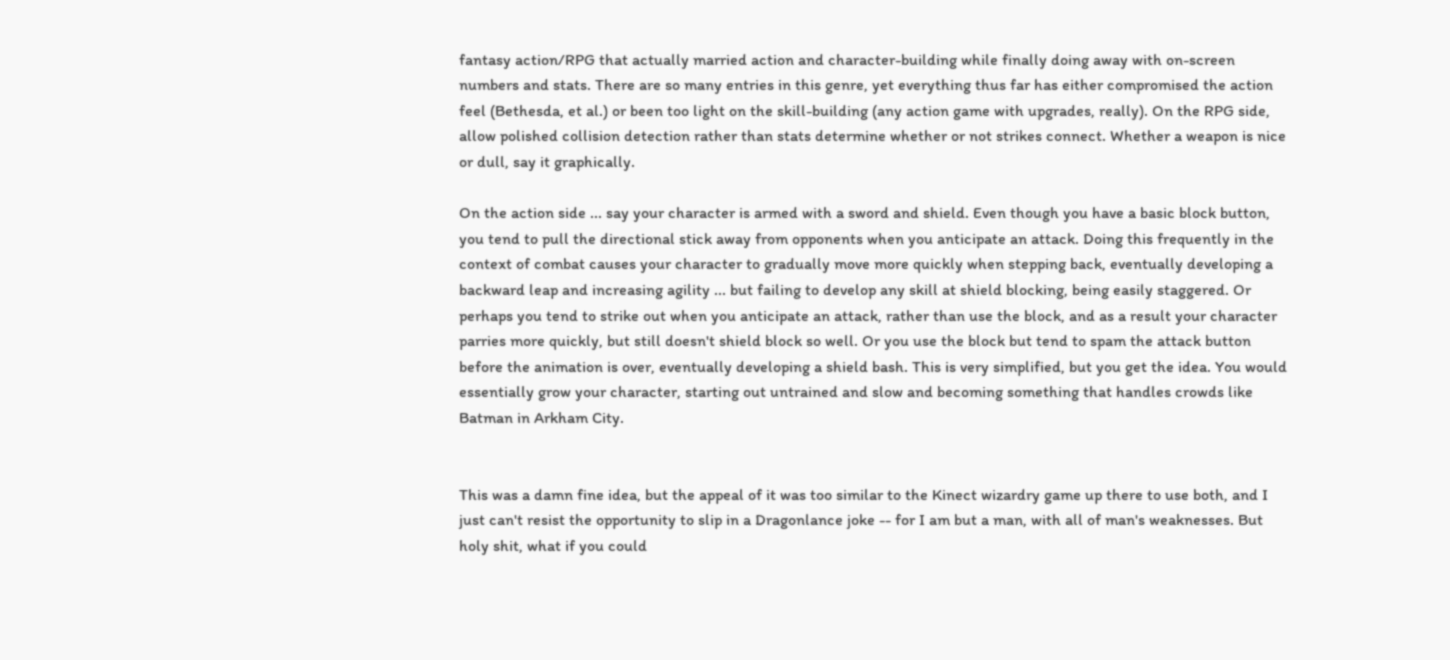fantasy action/RPG that actually married action and character-building while finally doing away with on-screen numbers and stats. There are so many entries in this genre, yet everything thus far has either compromised the action feel (Bethesda, et al.) or been too light on the skill-building (any action game with upgrades, really). On the RPG side, allow polished collision detection rather than stats determine whether or not strikes connect. Whether a weapon is nice or dull, say it graphically.

On the action side ... say your character is armed with a sword and shield. Even though you have a basic block button, you tend to pull the directional stick away from opponents when you anticipate an attack. Doing this frequently in the context of combat causes your character to gradually move more quickly when stepping back, eventually developing a backward leap and increasing agility ... but failing to develop any skill at shield blocking, being easily staggered. Or perhaps you tend to strike out when you anticipate an attack, rather than use the block, and as a result your character parries more quickly, but still doesn't shield block so well. Or you use the block but tend to spam the attack button before the animation is over, eventually developing a shield bash. This is very simplified, but you get the idea. You would essentially grow your character, starting out untrained and slow and becoming something that handles crowds like Batman in Arkham City.


This was a damn fine idea, but the appeal of it was too similar to the Kinect wizardry game up there to use both, and I just can't resist the opportunity to slip in a Dragonlance joke -- for I am but a man, with all of man's weaknesses. But holy shit, what if you could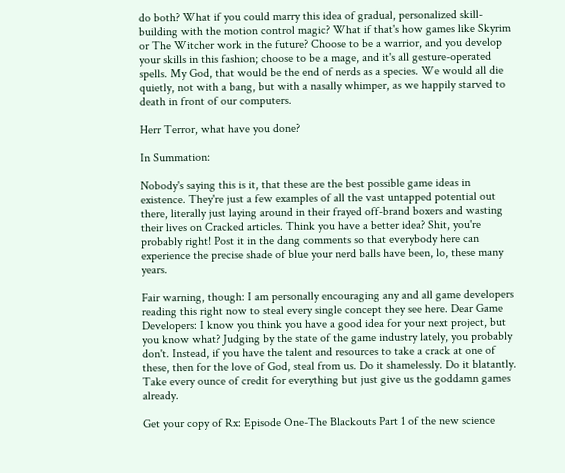do both? What if you could marry this idea of gradual, personalized skill-building with the motion control magic? What if that's how games like Skyrim or The Witcher work in the future? Choose to be a warrior, and you develop your skills in this fashion; choose to be a mage, and it's all gesture-operated spells. My God, that would be the end of nerds as a species. We would all die quietly, not with a bang, but with a nasally whimper, as we happily starved to death in front of our computers.

Herr Terror, what have you done?

In Summation:

Nobody's saying this is it, that these are the best possible game ideas in existence. They're just a few examples of all the vast untapped potential out there, literally just laying around in their frayed off-brand boxers and wasting their lives on Cracked articles. Think you have a better idea? Shit, you're probably right! Post it in the dang comments so that everybody here can experience the precise shade of blue your nerd balls have been, lo, these many years.

Fair warning, though: I am personally encouraging any and all game developers reading this right now to steal every single concept they see here. Dear Game Developers: I know you think you have a good idea for your next project, but you know what? Judging by the state of the game industry lately, you probably don't. Instead, if you have the talent and resources to take a crack at one of these, then for the love of God, steal from us. Do it shamelessly. Do it blatantly. Take every ounce of credit for everything but just give us the goddamn games already.

Get your copy of Rx: Episode One-The Blackouts Part 1 of the new science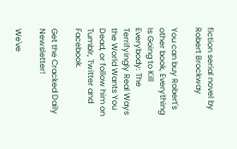fiction serial novel by Robert Brockway

You can buy Robert's other book, Everything Is Going to Kill Everybody: The Terrifyingly Real Ways the World Wants You Dead, or follow him on Tumblr, Twitter and Facebook.

Get the Cracked Daily Newsletter!

We've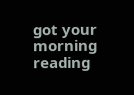got your morning reading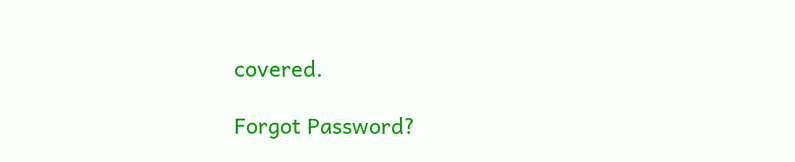covered.

Forgot Password?